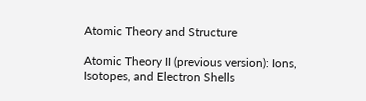Atomic Theory and Structure

Atomic Theory II (previous version): Ions, Isotopes, and Electron Shells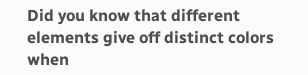Did you know that different elements give off distinct colors when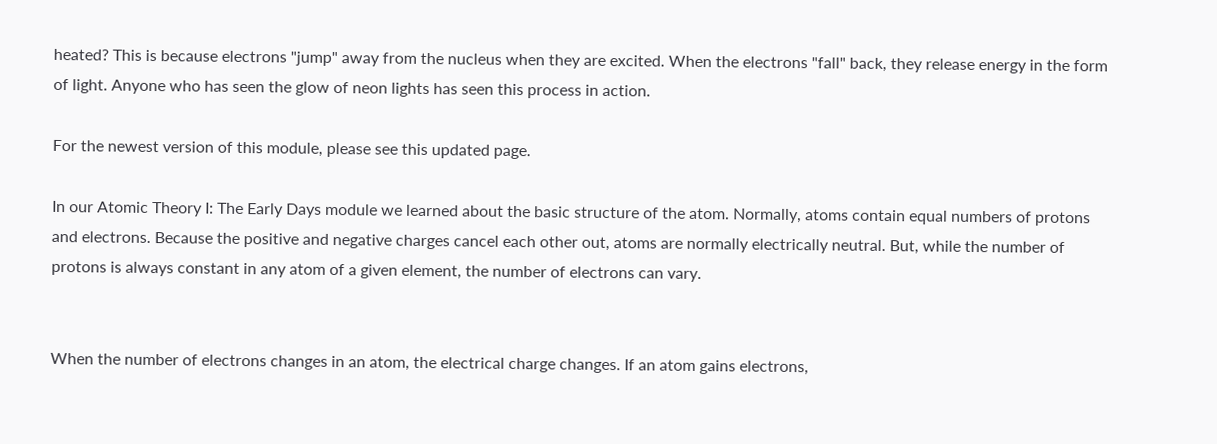heated? This is because electrons "jump" away from the nucleus when they are excited. When the electrons "fall" back, they release energy in the form of light. Anyone who has seen the glow of neon lights has seen this process in action.

For the newest version of this module, please see this updated page.

In our Atomic Theory I: The Early Days module we learned about the basic structure of the atom. Normally, atoms contain equal numbers of protons and electrons. Because the positive and negative charges cancel each other out, atoms are normally electrically neutral. But, while the number of protons is always constant in any atom of a given element, the number of electrons can vary.


When the number of electrons changes in an atom, the electrical charge changes. If an atom gains electrons,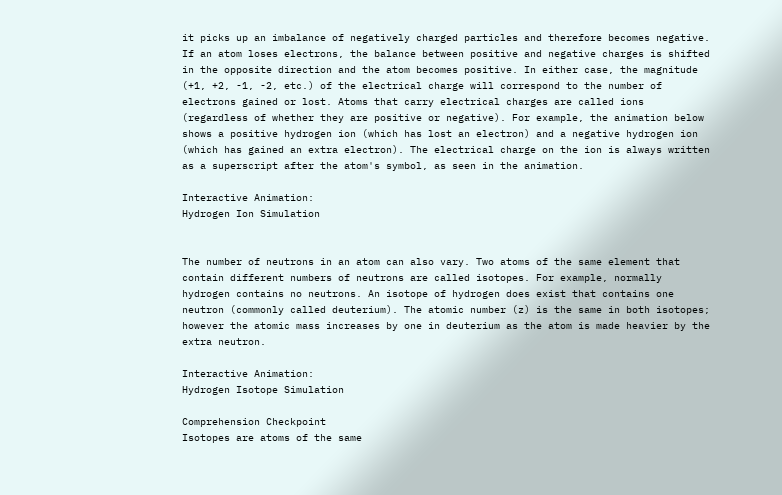it picks up an imbalance of negatively charged particles and therefore becomes negative. If an atom loses electrons, the balance between positive and negative charges is shifted in the opposite direction and the atom becomes positive. In either case, the magnitude (+1, +2, -1, -2, etc.) of the electrical charge will correspond to the number of electrons gained or lost. Atoms that carry electrical charges are called ions (regardless of whether they are positive or negative). For example, the animation below shows a positive hydrogen ion (which has lost an electron) and a negative hydrogen ion (which has gained an extra electron). The electrical charge on the ion is always written as a superscript after the atom's symbol, as seen in the animation.

Interactive Animation:
Hydrogen Ion Simulation


The number of neutrons in an atom can also vary. Two atoms of the same element that contain different numbers of neutrons are called isotopes. For example, normally hydrogen contains no neutrons. An isotope of hydrogen does exist that contains one neutron (commonly called deuterium). The atomic number (z) is the same in both isotopes; however the atomic mass increases by one in deuterium as the atom is made heavier by the extra neutron.

Interactive Animation:
Hydrogen Isotope Simulation

Comprehension Checkpoint
Isotopes are atoms of the same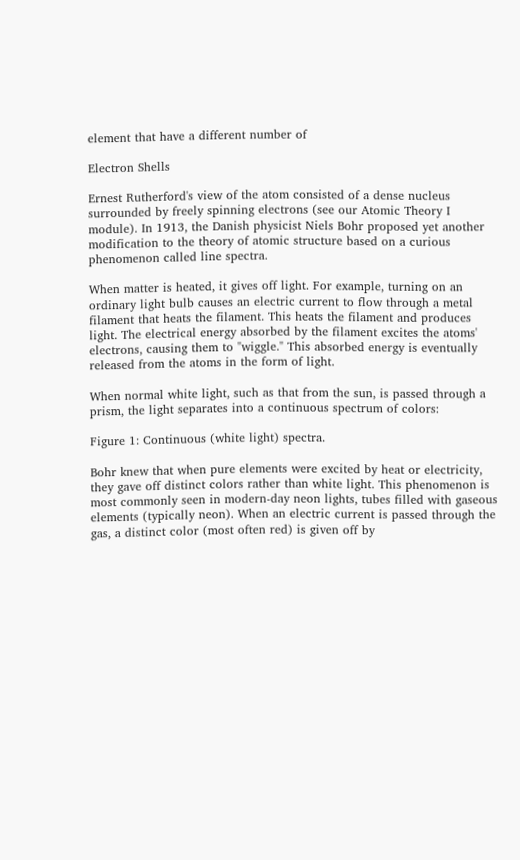element that have a different number of

Electron Shells

Ernest Rutherford's view of the atom consisted of a dense nucleus surrounded by freely spinning electrons (see our Atomic Theory I module). In 1913, the Danish physicist Niels Bohr proposed yet another modification to the theory of atomic structure based on a curious phenomenon called line spectra.

When matter is heated, it gives off light. For example, turning on an ordinary light bulb causes an electric current to flow through a metal filament that heats the filament. This heats the filament and produces light. The electrical energy absorbed by the filament excites the atoms' electrons, causing them to "wiggle." This absorbed energy is eventually released from the atoms in the form of light.

When normal white light, such as that from the sun, is passed through a prism, the light separates into a continuous spectrum of colors:

Figure 1: Continuous (white light) spectra.

Bohr knew that when pure elements were excited by heat or electricity, they gave off distinct colors rather than white light. This phenomenon is most commonly seen in modern-day neon lights, tubes filled with gaseous elements (typically neon). When an electric current is passed through the gas, a distinct color (most often red) is given off by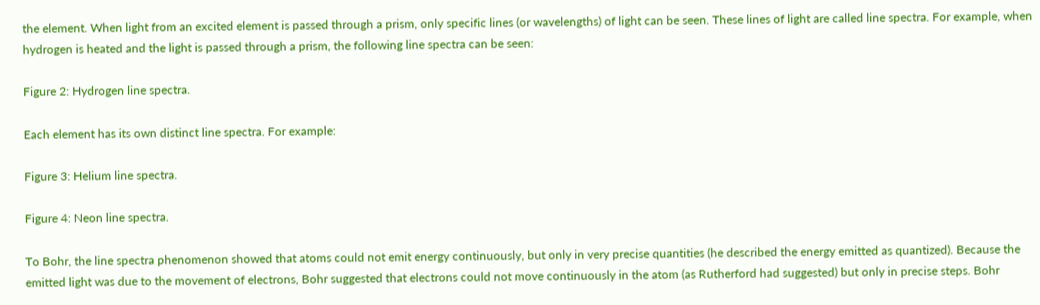the element. When light from an excited element is passed through a prism, only specific lines (or wavelengths) of light can be seen. These lines of light are called line spectra. For example, when hydrogen is heated and the light is passed through a prism, the following line spectra can be seen:

Figure 2: Hydrogen line spectra.

Each element has its own distinct line spectra. For example:

Figure 3: Helium line spectra.

Figure 4: Neon line spectra.

To Bohr, the line spectra phenomenon showed that atoms could not emit energy continuously, but only in very precise quantities (he described the energy emitted as quantized). Because the emitted light was due to the movement of electrons, Bohr suggested that electrons could not move continuously in the atom (as Rutherford had suggested) but only in precise steps. Bohr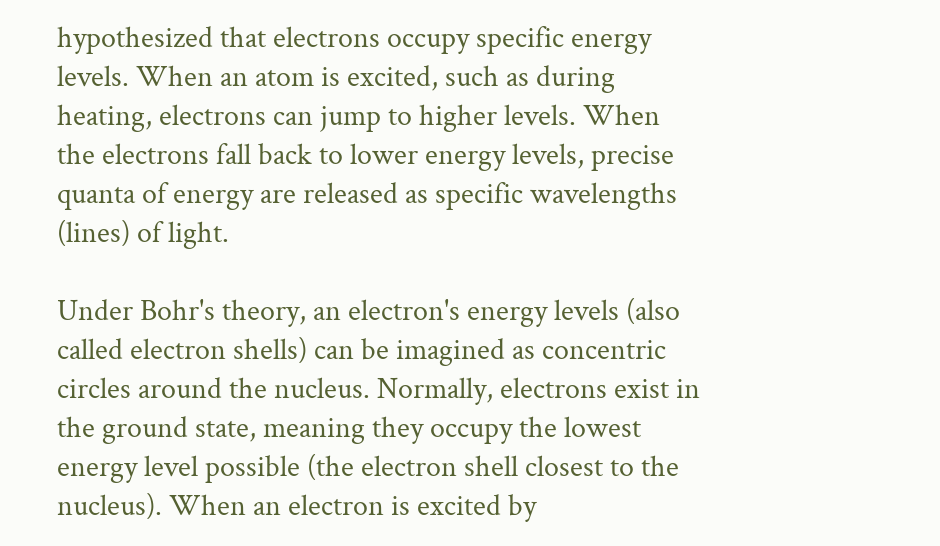hypothesized that electrons occupy specific energy levels. When an atom is excited, such as during heating, electrons can jump to higher levels. When the electrons fall back to lower energy levels, precise quanta of energy are released as specific wavelengths (lines) of light.

Under Bohr's theory, an electron's energy levels (also called electron shells) can be imagined as concentric circles around the nucleus. Normally, electrons exist in the ground state, meaning they occupy the lowest energy level possible (the electron shell closest to the nucleus). When an electron is excited by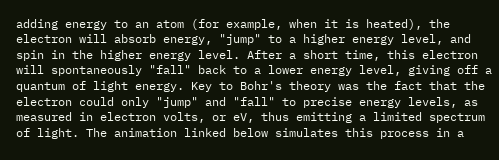adding energy to an atom (for example, when it is heated), the electron will absorb energy, "jump" to a higher energy level, and spin in the higher energy level. After a short time, this electron will spontaneously "fall" back to a lower energy level, giving off a quantum of light energy. Key to Bohr's theory was the fact that the electron could only "jump" and "fall" to precise energy levels, as measured in electron volts, or eV, thus emitting a limited spectrum of light. The animation linked below simulates this process in a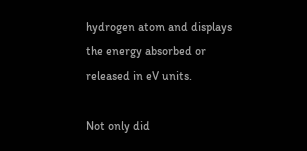hydrogen atom and displays the energy absorbed or released in eV units.

Not only did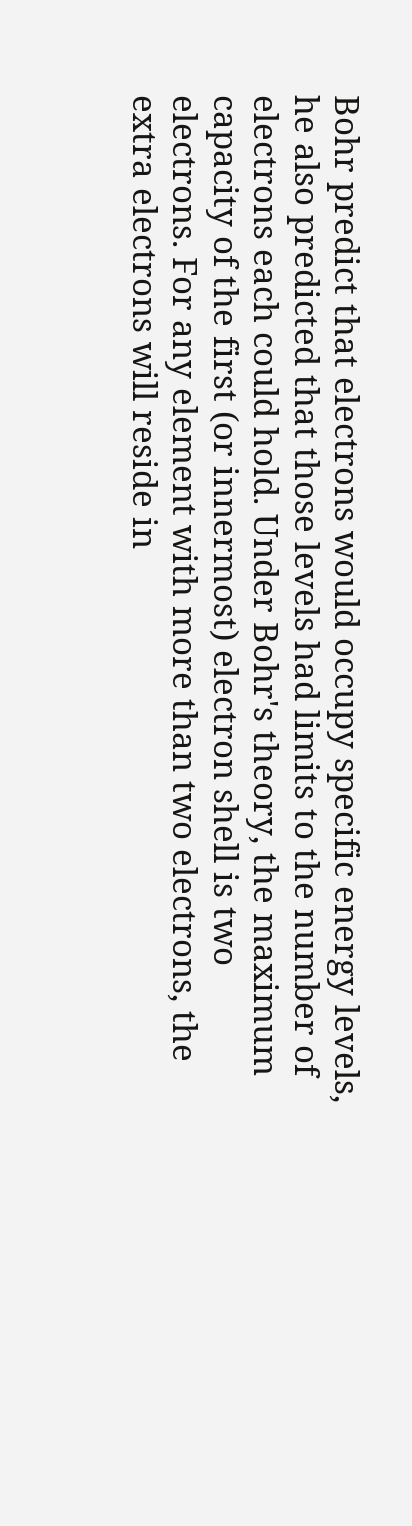Bohr predict that electrons would occupy specific energy levels, he also predicted that those levels had limits to the number of electrons each could hold. Under Bohr's theory, the maximum capacity of the first (or innermost) electron shell is two electrons. For any element with more than two electrons, the extra electrons will reside in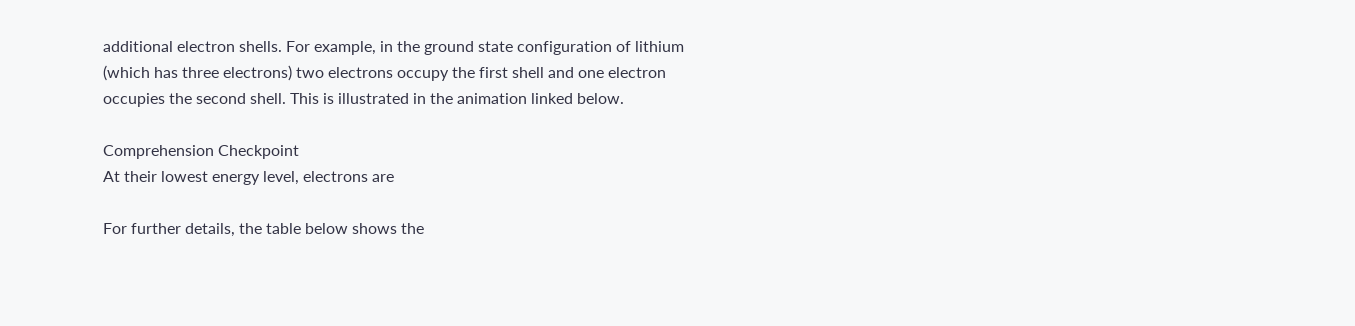additional electron shells. For example, in the ground state configuration of lithium (which has three electrons) two electrons occupy the first shell and one electron occupies the second shell. This is illustrated in the animation linked below.

Comprehension Checkpoint
At their lowest energy level, electrons are

For further details, the table below shows the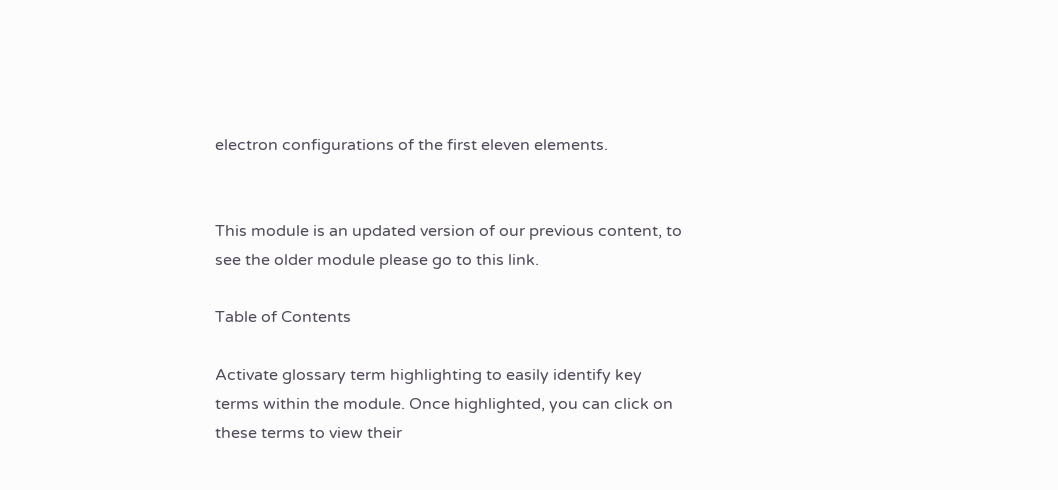electron configurations of the first eleven elements.


This module is an updated version of our previous content, to see the older module please go to this link.

Table of Contents

Activate glossary term highlighting to easily identify key terms within the module. Once highlighted, you can click on these terms to view their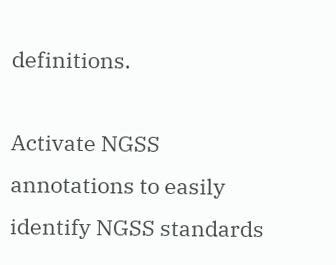definitions.

Activate NGSS annotations to easily identify NGSS standards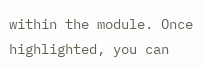within the module. Once highlighted, you can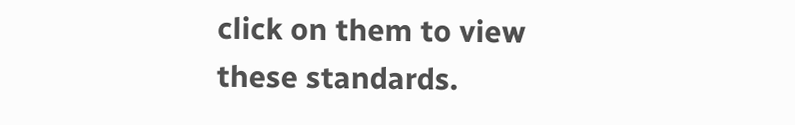click on them to view these standards.